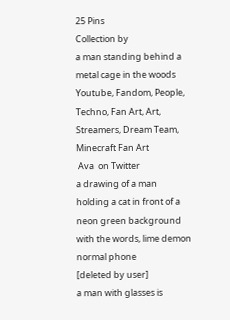25 Pins
Collection by
a man standing behind a metal cage in the woods
Youtube, Fandom, People, Techno, Fan Art, Art, Streamers, Dream Team, Minecraft Fan Art
 Ava  on Twitter
a drawing of a man holding a cat in front of a neon green background with the words, lime demon normal phone
[deleted by user]
a man with glasses is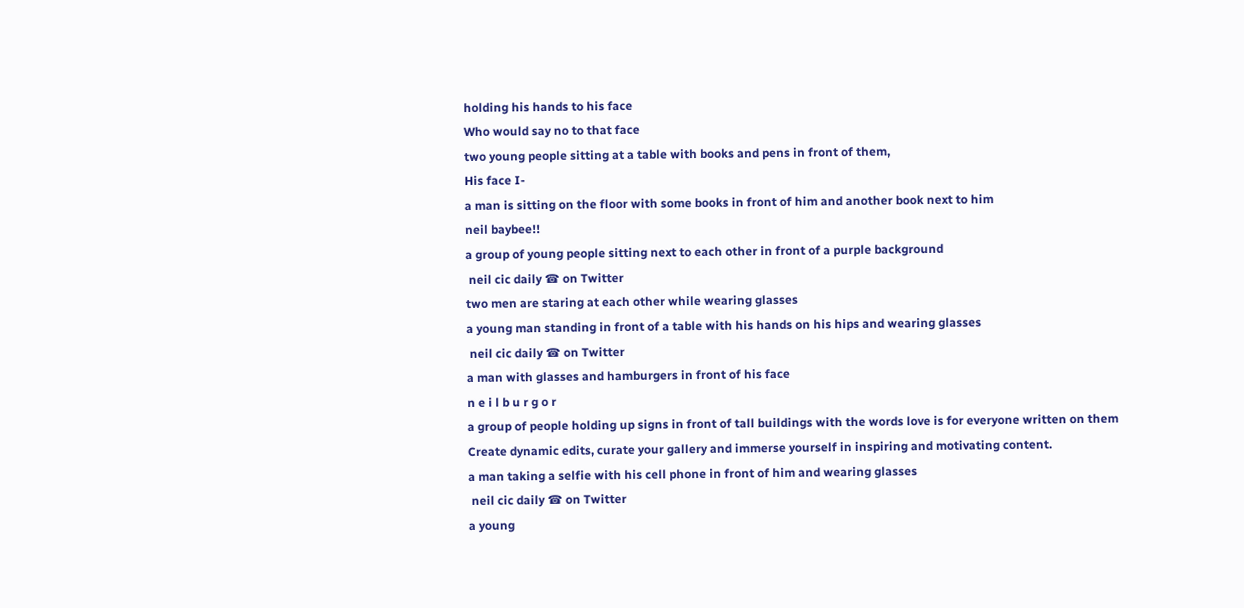holding his hands to his face
Who would say no to that face
two young people sitting at a table with books and pens in front of them,
His face I-
a man is sitting on the floor with some books in front of him and another book next to him
neil baybee!!
a group of young people sitting next to each other in front of a purple background
 neil cic daily ☎ on Twitter
two men are staring at each other while wearing glasses
a young man standing in front of a table with his hands on his hips and wearing glasses
 neil cic daily ☎ on Twitter
a man with glasses and hamburgers in front of his face
n e i l b u r g o r
a group of people holding up signs in front of tall buildings with the words love is for everyone written on them
Create dynamic edits, curate your gallery and immerse yourself in inspiring and motivating content.
a man taking a selfie with his cell phone in front of him and wearing glasses
 neil cic daily ☎ on Twitter
a young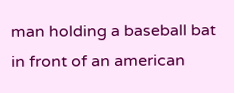man holding a baseball bat in front of an american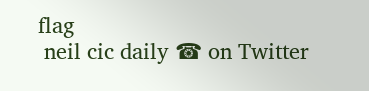flag
 neil cic daily ☎ on Twitter